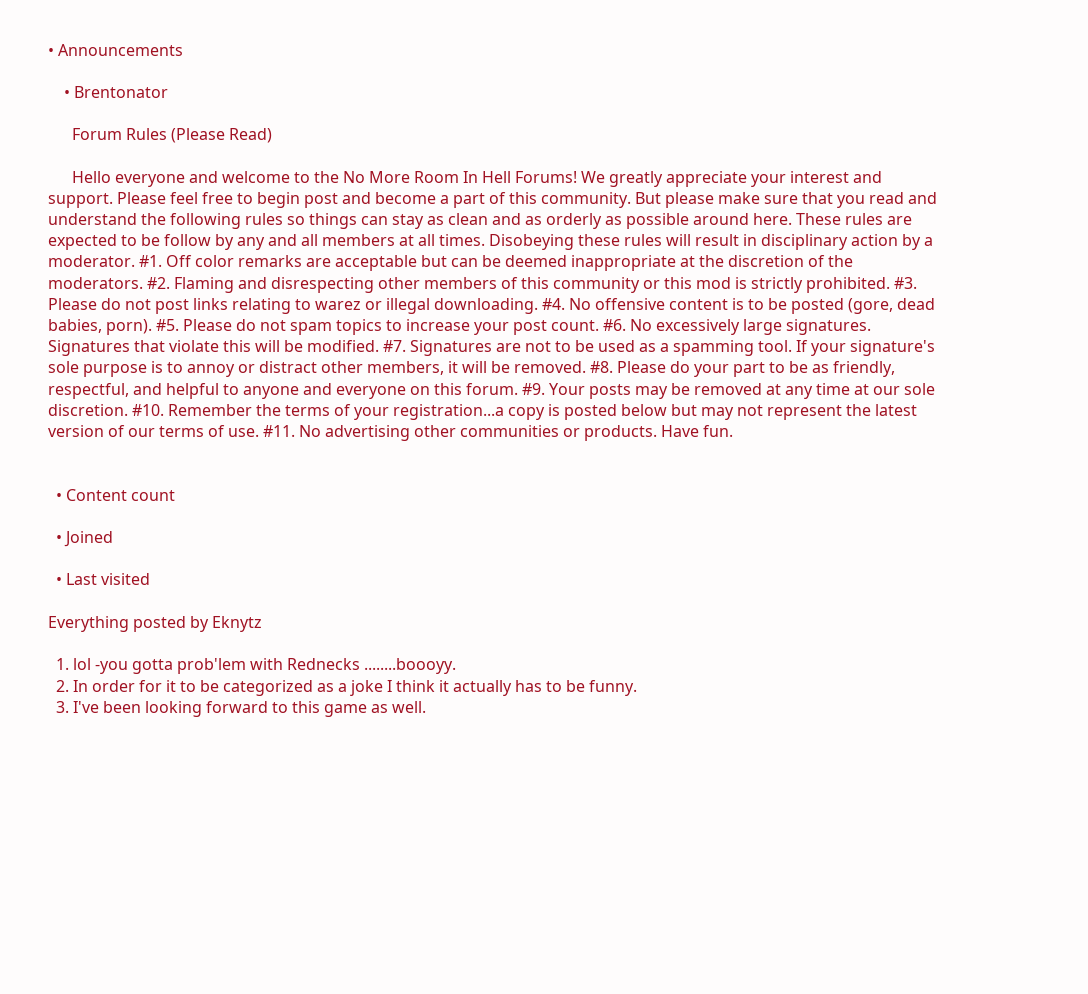• Announcements

    • Brentonator

      Forum Rules (Please Read)

      Hello everyone and welcome to the No More Room In Hell Forums! We greatly appreciate your interest and support. Please feel free to begin post and become a part of this community. But please make sure that you read and understand the following rules so things can stay as clean and as orderly as possible around here. These rules are expected to be follow by any and all members at all times. Disobeying these rules will result in disciplinary action by a moderator. #1. Off color remarks are acceptable but can be deemed inappropriate at the discretion of the moderators. #2. Flaming and disrespecting other members of this community or this mod is strictly prohibited. #3. Please do not post links relating to warez or illegal downloading. #4. No offensive content is to be posted (gore, dead babies, porn). #5. Please do not spam topics to increase your post count. #6. No excessively large signatures. Signatures that violate this will be modified. #7. Signatures are not to be used as a spamming tool. If your signature's sole purpose is to annoy or distract other members, it will be removed. #8. Please do your part to be as friendly, respectful, and helpful to anyone and everyone on this forum. #9. Your posts may be removed at any time at our sole discretion. #10. Remember the terms of your registration...a copy is posted below but may not represent the latest version of our terms of use. #11. No advertising other communities or products. Have fun.


  • Content count

  • Joined

  • Last visited

Everything posted by Eknytz

  1. lol -you gotta prob'lem with Rednecks ........boooyy.
  2. In order for it to be categorized as a joke I think it actually has to be funny.
  3. I've been looking forward to this game as well.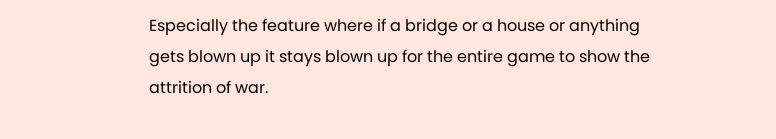Especially the feature where if a bridge or a house or anything gets blown up it stays blown up for the entire game to show the attrition of war.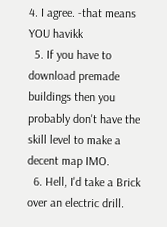4. I agree. -that means YOU havikk
  5. If you have to download premade buildings then you probably don't have the skill level to make a decent map IMO.
  6. Hell, I'd take a Brick over an electric drill.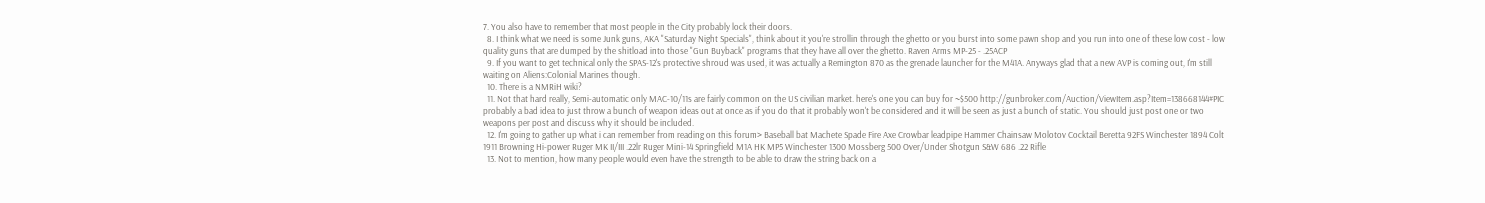7. You also have to remember that most people in the City probably lock their doors.
  8. I think what we need is some Junk guns, AKA "Saturday Night Specials", think about it you're strollin through the ghetto or you burst into some pawn shop and you run into one of these low cost - low quality guns that are dumped by the shitload into those "Gun Buyback" programs that they have all over the ghetto. Raven Arms MP-25 - .25ACP
  9. If you want to get technical only the SPAS-12's protective shroud was used, it was actually a Remington 870 as the grenade launcher for the M41A. Anyways glad that a new AVP is coming out, I'm still waiting on Aliens:Colonial Marines though.
  10. There is a NMRiH wiki?
  11. Not that hard really, Semi-automatic only MAC-10/11s are fairly common on the US civilian market. here's one you can buy for ~$500 http://gunbroker.com/Auction/ViewItem.asp?Item=138668144#PIC probably a bad idea to just throw a bunch of weapon ideas out at once as if you do that it probably won't be considered and it will be seen as just a bunch of static. You should just post one or two weapons per post and discuss why it should be included.
  12. I'm going to gather up what i can remember from reading on this forum> Baseball bat Machete Spade Fire Axe Crowbar leadpipe Hammer Chainsaw Molotov Cocktail Beretta 92FS Winchester 1894 Colt 1911 Browning Hi-power Ruger MK II/III .22lr Ruger Mini-14 Springfield M1A HK MP5 Winchester 1300 Mossberg 500 Over/Under Shotgun S&W 686 .22 Rifle
  13. Not to mention, how many people would even have the strength to be able to draw the string back on a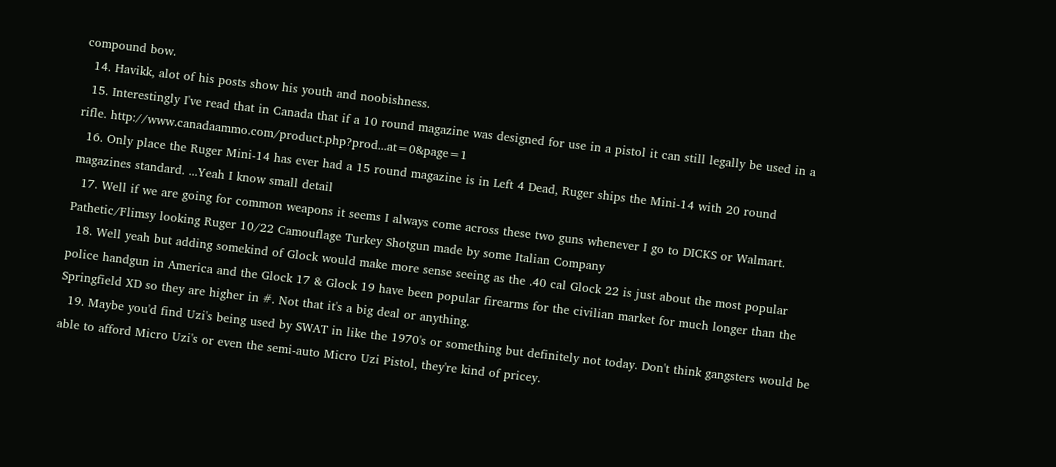compound bow.
  14. Havikk, alot of his posts show his youth and noobishness.
  15. Interestingly I've read that in Canada that if a 10 round magazine was designed for use in a pistol it can still legally be used in a rifle. http://www.canadaammo.com/product.php?prod...at=0&page=1
  16. Only place the Ruger Mini-14 has ever had a 15 round magazine is in Left 4 Dead, Ruger ships the Mini-14 with 20 round magazines standard. ...Yeah I know small detail
  17. Well if we are going for common weapons it seems I always come across these two guns whenever I go to DICKS or Walmart. Pathetic/Flimsy looking Ruger 10/22 Camouflage Turkey Shotgun made by some Italian Company
  18. Well yeah but adding somekind of Glock would make more sense seeing as the .40 cal Glock 22 is just about the most popular police handgun in America and the Glock 17 & Glock 19 have been popular firearms for the civilian market for much longer than the Springfield XD so they are higher in #. Not that it's a big deal or anything.
  19. Maybe you'd find Uzi's being used by SWAT in like the 1970's or something but definitely not today. Don't think gangsters would be able to afford Micro Uzi's or even the semi-auto Micro Uzi Pistol, they're kind of pricey.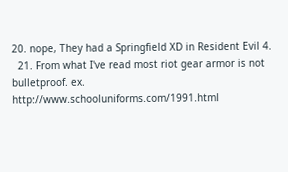20. nope, They had a Springfield XD in Resident Evil 4.
  21. From what I've read most riot gear armor is not bulletproof. ex. http://www.schooluniforms.com/1991.html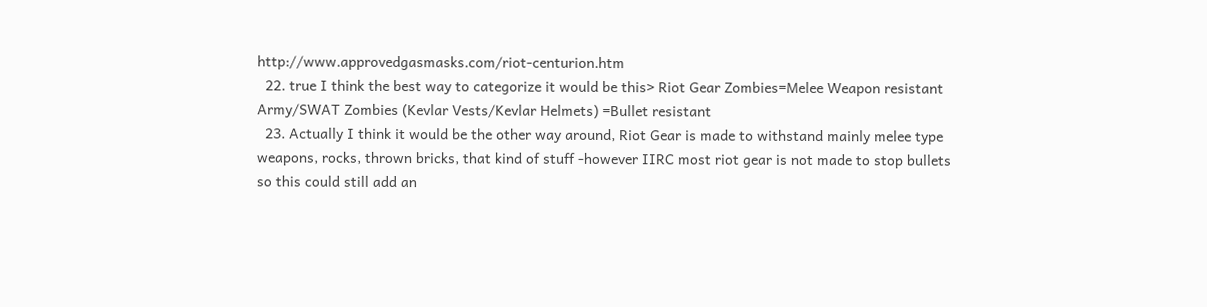http://www.approvedgasmasks.com/riot-centurion.htm
  22. true I think the best way to categorize it would be this> Riot Gear Zombies=Melee Weapon resistant Army/SWAT Zombies (Kevlar Vests/Kevlar Helmets) =Bullet resistant
  23. Actually I think it would be the other way around, Riot Gear is made to withstand mainly melee type weapons, rocks, thrown bricks, that kind of stuff -however IIRC most riot gear is not made to stop bullets so this could still add an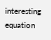interesting equation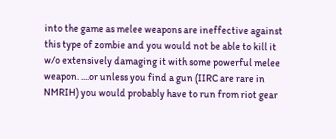into the game as melee weapons are ineffective against this type of zombie and you would not be able to kill it w/o extensively damaging it with some powerful melee weapon. ....or unless you find a gun (IIRC are rare in NMRIH) you would probably have to run from riot gear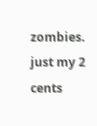zombies. just my 2 cents